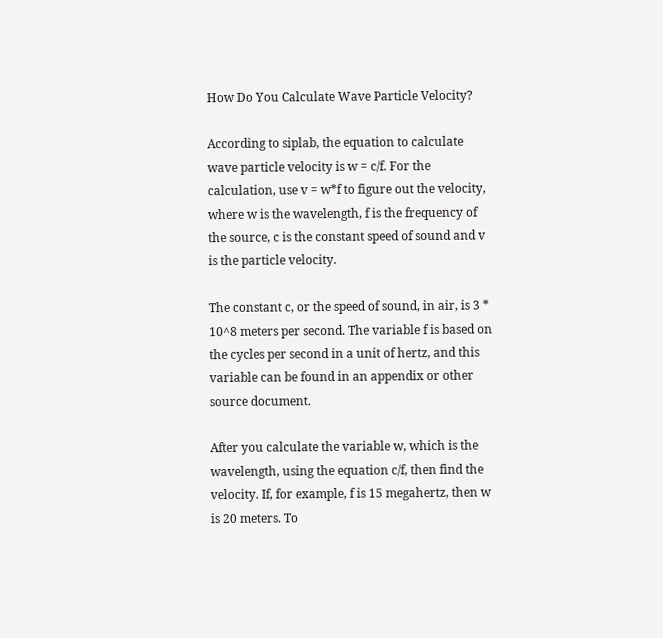How Do You Calculate Wave Particle Velocity?

According to siplab, the equation to calculate wave particle velocity is w = c/f. For the calculation, use v = w*f to figure out the velocity, where w is the wavelength, f is the frequency of the source, c is the constant speed of sound and v is the particle velocity.

The constant c, or the speed of sound, in air, is 3 * 10^8 meters per second. The variable f is based on the cycles per second in a unit of hertz, and this variable can be found in an appendix or other source document.

After you calculate the variable w, which is the wavelength, using the equation c/f, then find the velocity. If, for example, f is 15 megahertz, then w is 20 meters. To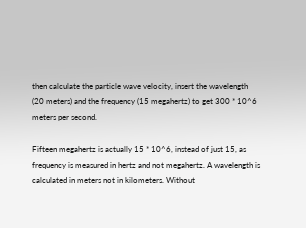then calculate the particle wave velocity, insert the wavelength (20 meters) and the frequency (15 megahertz) to get 300 * 10^6 meters per second.

Fifteen megahertz is actually 15 * 10^6, instead of just 15, as frequency is measured in hertz and not megahertz. A wavelength is calculated in meters not in kilometers. Without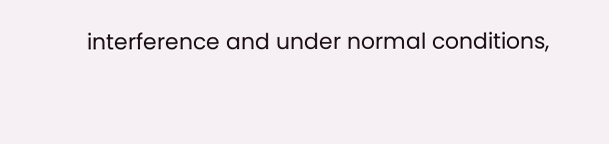interference and under normal conditions,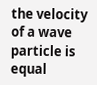the velocity of a wave particle is equal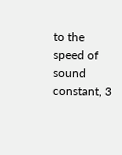to the speed of sound constant, 3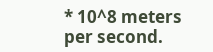* 10^8 meters per second.